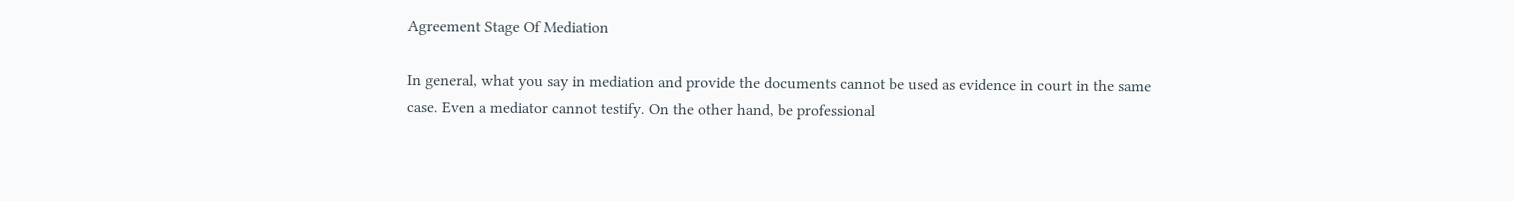Agreement Stage Of Mediation

In general, what you say in mediation and provide the documents cannot be used as evidence in court in the same case. Even a mediator cannot testify. On the other hand, be professional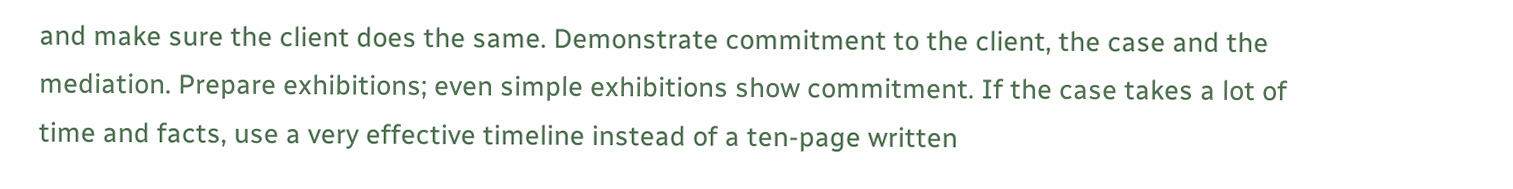and make sure the client does the same. Demonstrate commitment to the client, the case and the mediation. Prepare exhibitions; even simple exhibitions show commitment. If the case takes a lot of time and facts, use a very effective timeline instead of a ten-page written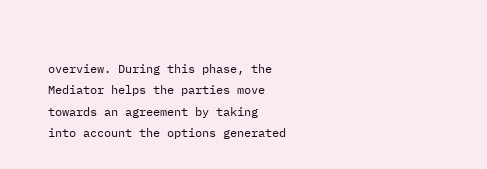overview. During this phase, the Mediator helps the parties move towards an agreement by taking into account the options generated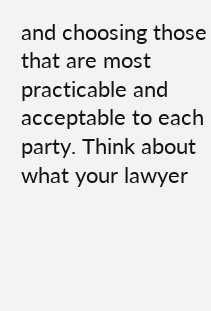and choosing those that are most practicable and acceptable to each party. Think about what your lawyer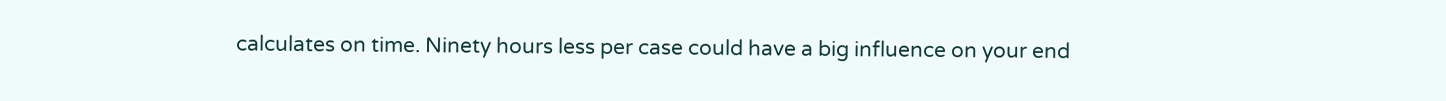calculates on time. Ninety hours less per case could have a big influence on your end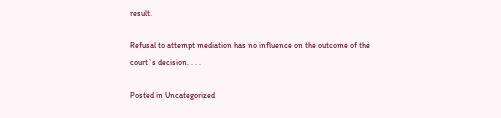result.

Refusal to attempt mediation has no influence on the outcome of the court`s decision. . . .

Posted in Uncategorized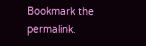Bookmark the permalink.